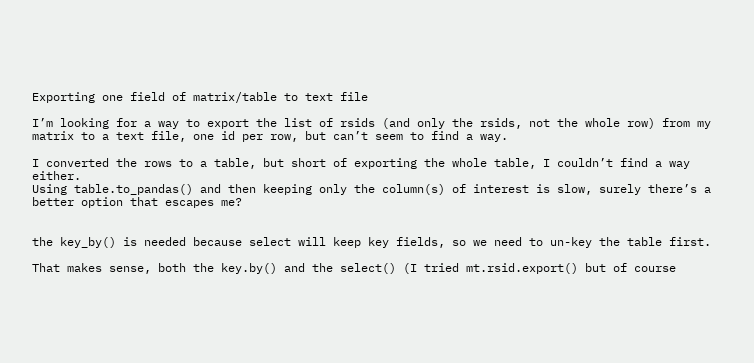Exporting one field of matrix/table to text file

I’m looking for a way to export the list of rsids (and only the rsids, not the whole row) from my matrix to a text file, one id per row, but can’t seem to find a way.

I converted the rows to a table, but short of exporting the whole table, I couldn’t find a way either.
Using table.to_pandas() and then keeping only the column(s) of interest is slow, surely there’s a better option that escapes me?


the key_by() is needed because select will keep key fields, so we need to un-key the table first.

That makes sense, both the key.by() and the select() (I tried mt.rsid.export() but of course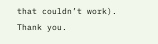that couldn’t work).
Thank you.